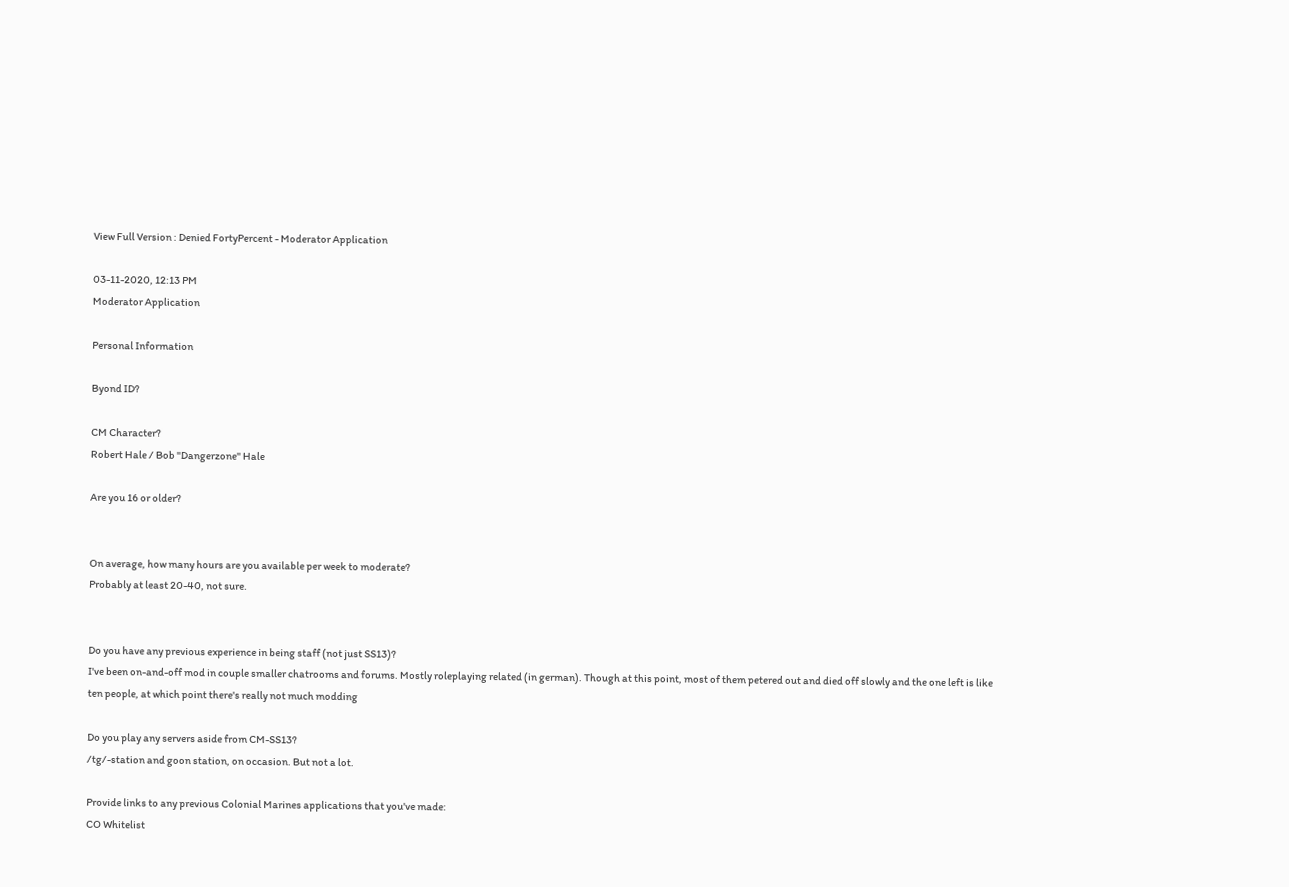View Full Version : Denied FortyPercent - Moderator Application

03-11-2020, 12:13 PM
Moderator Application

Personal Information

Byond ID?

CM Character?
Robert Hale / Bob "Dangerzone" Hale

Are you 16 or older?


On average, how many hours are you available per week to moderate?
Probably at least 20-40, not sure.


Do you have any previous experience in being staff (not just SS13)?
I've been on-and-off mod in couple smaller chatrooms and forums. Mostly roleplaying related (in german). Though at this point, most of them petered out and died off slowly and the one left is like ten people, at which point there's really not much modding

Do you play any servers aside from CM-SS13?
/tg/-station and goon station, on occasion. But not a lot.

Provide links to any previous Colonial Marines applications that you've made:
CO Whitelist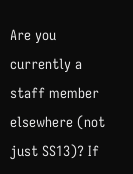Are you currently a staff member elsewhere (not just SS13)? If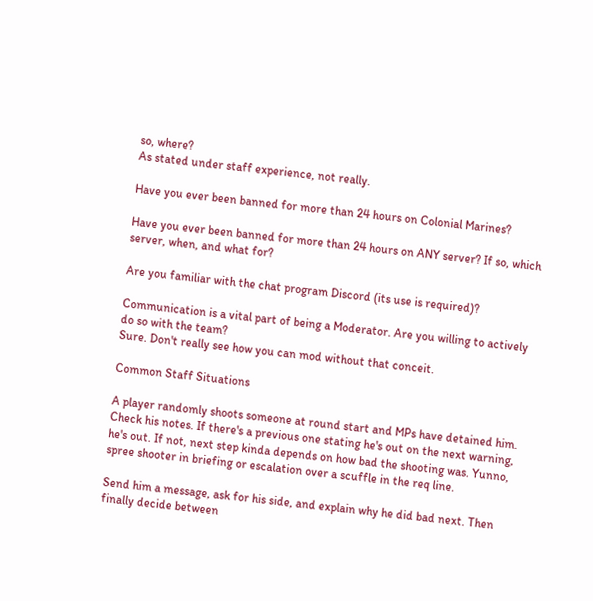so, where?
As stated under staff experience, not really.

Have you ever been banned for more than 24 hours on Colonial Marines?

Have you ever been banned for more than 24 hours on ANY server? If so, which server, when, and what for?

Are you familiar with the chat program Discord (its use is required)?

Communication is a vital part of being a Moderator. Are you willing to actively do so with the team?
Sure. Don't really see how you can mod without that conceit.

Common Staff Situations

A player randomly shoots someone at round start and MPs have detained him.
Check his notes. If there's a previous one stating he's out on the next warning, he's out. If not, next step kinda depends on how bad the shooting was. Yunno, spree shooter in briefing or escalation over a scuffle in the req line.

Send him a message, ask for his side, and explain why he did bad next. Then finally decide between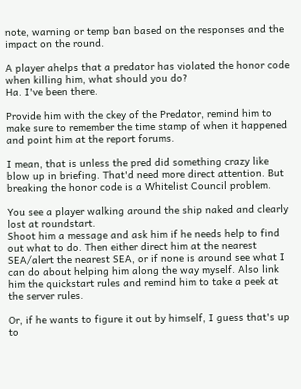note, warning or temp ban based on the responses and the impact on the round.

A player ahelps that a predator has violated the honor code when killing him, what should you do?
Ha. I've been there.

Provide him with the ckey of the Predator, remind him to make sure to remember the time stamp of when it happened and point him at the report forums.

I mean, that is unless the pred did something crazy like blow up in briefing. That'd need more direct attention. But breaking the honor code is a Whitelist Council problem.

You see a player walking around the ship naked and clearly lost at roundstart.
Shoot him a message and ask him if he needs help to find out what to do. Then either direct him at the nearest SEA/alert the nearest SEA, or if none is around see what I can do about helping him along the way myself. Also link him the quickstart rules and remind him to take a peek at the server rules.

Or, if he wants to figure it out by himself, I guess that's up to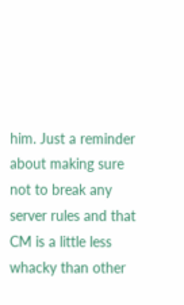him. Just a reminder about making sure not to break any server rules and that CM is a little less whacky than other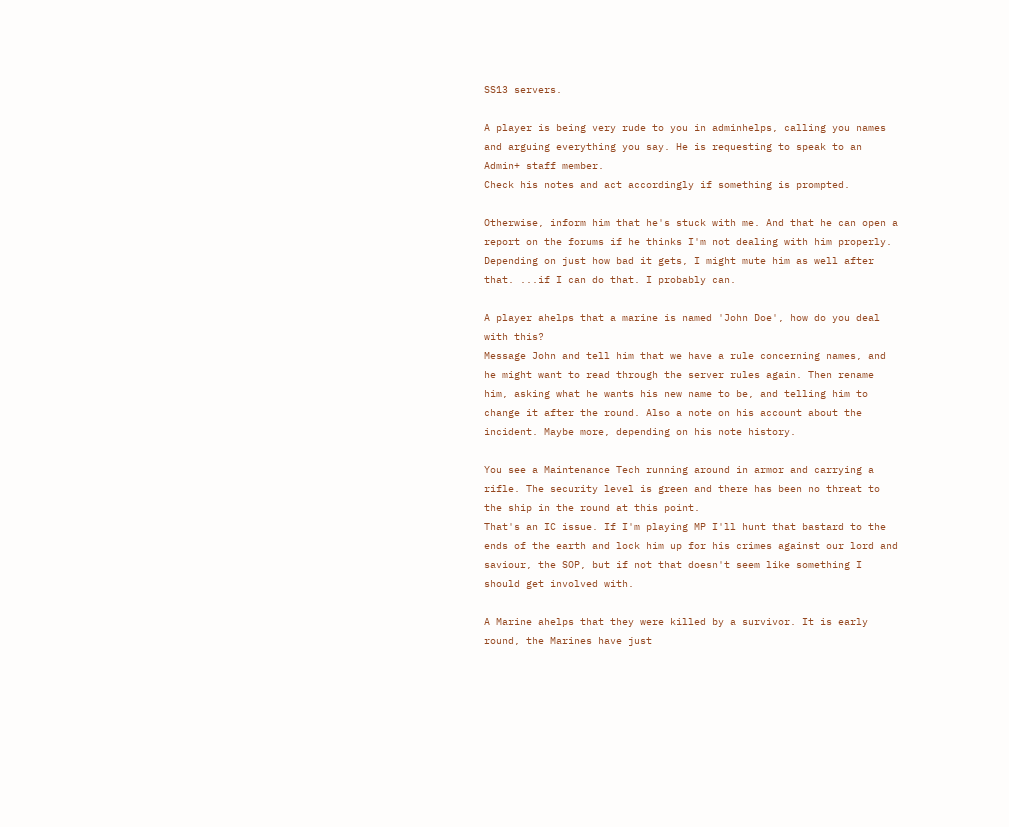SS13 servers.

A player is being very rude to you in adminhelps, calling you names and arguing everything you say. He is requesting to speak to an Admin+ staff member.
Check his notes and act accordingly if something is prompted.

Otherwise, inform him that he's stuck with me. And that he can open a report on the forums if he thinks I'm not dealing with him properly. Depending on just how bad it gets, I might mute him as well after that. ...if I can do that. I probably can.

A player ahelps that a marine is named 'John Doe', how do you deal with this?
Message John and tell him that we have a rule concerning names, and he might want to read through the server rules again. Then rename him, asking what he wants his new name to be, and telling him to change it after the round. Also a note on his account about the incident. Maybe more, depending on his note history.

You see a Maintenance Tech running around in armor and carrying a rifle. The security level is green and there has been no threat to the ship in the round at this point.
That's an IC issue. If I'm playing MP I'll hunt that bastard to the ends of the earth and lock him up for his crimes against our lord and saviour, the SOP, but if not that doesn't seem like something I should get involved with.

A Marine ahelps that they were killed by a survivor. It is early round, the Marines have just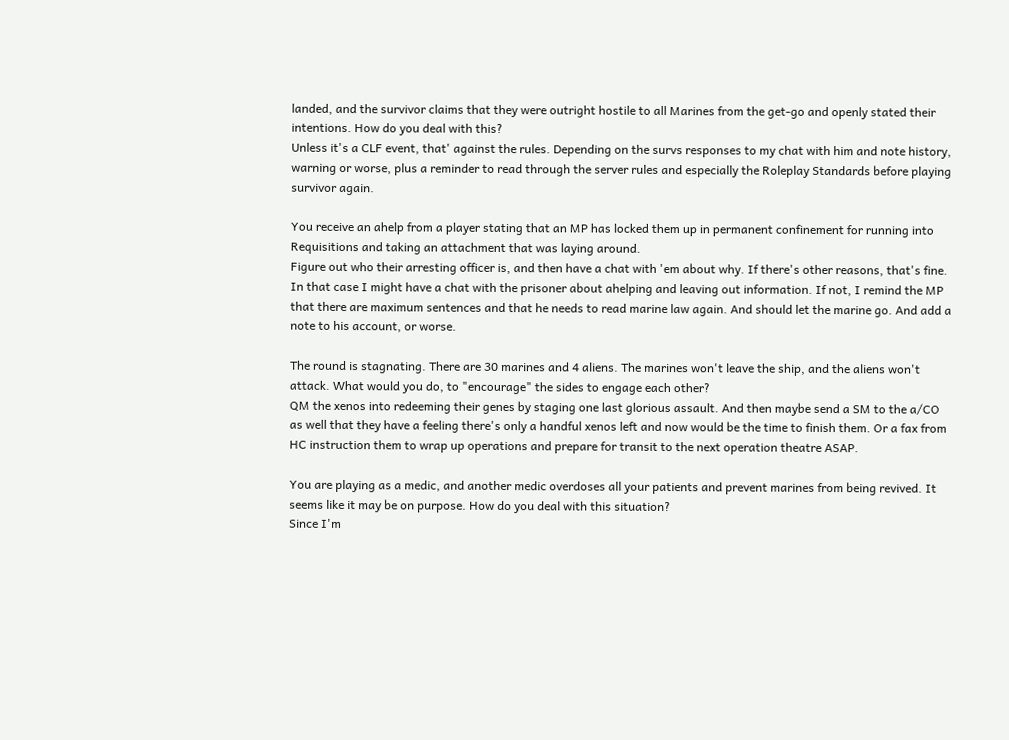landed, and the survivor claims that they were outright hostile to all Marines from the get-go and openly stated their intentions. How do you deal with this?
Unless it's a CLF event, that' against the rules. Depending on the survs responses to my chat with him and note history, warning or worse, plus a reminder to read through the server rules and especially the Roleplay Standards before playing survivor again.

You receive an ahelp from a player stating that an MP has locked them up in permanent confinement for running into Requisitions and taking an attachment that was laying around.
Figure out who their arresting officer is, and then have a chat with 'em about why. If there's other reasons, that's fine. In that case I might have a chat with the prisoner about ahelping and leaving out information. If not, I remind the MP that there are maximum sentences and that he needs to read marine law again. And should let the marine go. And add a note to his account, or worse.

The round is stagnating. There are 30 marines and 4 aliens. The marines won't leave the ship, and the aliens won't attack. What would you do, to "encourage" the sides to engage each other?
QM the xenos into redeeming their genes by staging one last glorious assault. And then maybe send a SM to the a/CO as well that they have a feeling there's only a handful xenos left and now would be the time to finish them. Or a fax from HC instruction them to wrap up operations and prepare for transit to the next operation theatre ASAP.

You are playing as a medic, and another medic overdoses all your patients and prevent marines from being revived. It seems like it may be on purpose. How do you deal with this situation?
Since I'm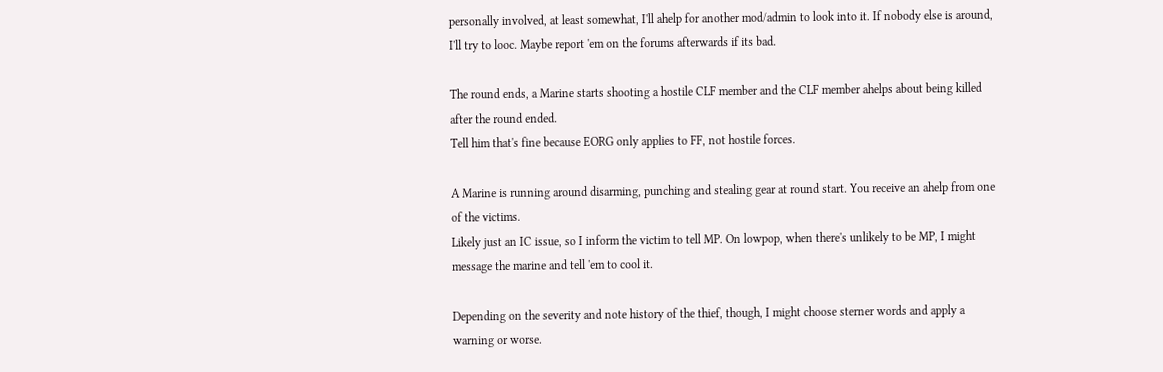personally involved, at least somewhat, I'll ahelp for another mod/admin to look into it. If nobody else is around, I'll try to looc. Maybe report 'em on the forums afterwards if its bad.

The round ends, a Marine starts shooting a hostile CLF member and the CLF member ahelps about being killed after the round ended.
Tell him that's fine because EORG only applies to FF, not hostile forces.

A Marine is running around disarming, punching and stealing gear at round start. You receive an ahelp from one of the victims.
Likely just an IC issue, so I inform the victim to tell MP. On lowpop, when there's unlikely to be MP, I might message the marine and tell 'em to cool it.

Depending on the severity and note history of the thief, though, I might choose sterner words and apply a warning or worse.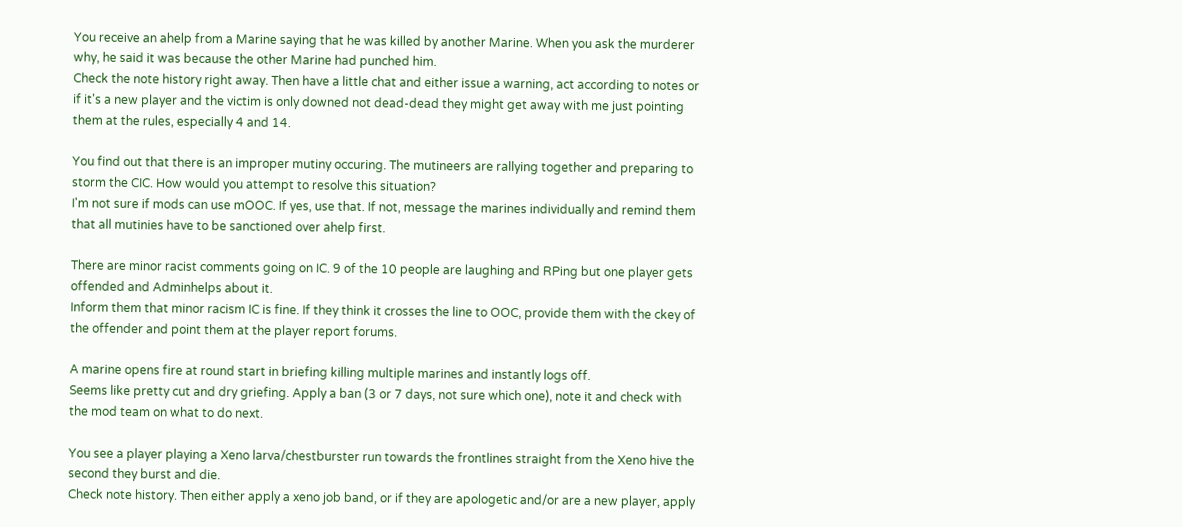You receive an ahelp from a Marine saying that he was killed by another Marine. When you ask the murderer why, he said it was because the other Marine had punched him.
Check the note history right away. Then have a little chat and either issue a warning, act according to notes or if it's a new player and the victim is only downed not dead-dead they might get away with me just pointing them at the rules, especially 4 and 14.

You find out that there is an improper mutiny occuring. The mutineers are rallying together and preparing to storm the CIC. How would you attempt to resolve this situation?
I'm not sure if mods can use mOOC. If yes, use that. If not, message the marines individually and remind them that all mutinies have to be sanctioned over ahelp first.

There are minor racist comments going on IC. 9 of the 10 people are laughing and RPing but one player gets offended and Adminhelps about it.
Inform them that minor racism IC is fine. If they think it crosses the line to OOC, provide them with the ckey of the offender and point them at the player report forums.

A marine opens fire at round start in briefing killing multiple marines and instantly logs off.
Seems like pretty cut and dry griefing. Apply a ban (3 or 7 days, not sure which one), note it and check with the mod team on what to do next.

You see a player playing a Xeno larva/chestburster run towards the frontlines straight from the Xeno hive the second they burst and die.
Check note history. Then either apply a xeno job band, or if they are apologetic and/or are a new player, apply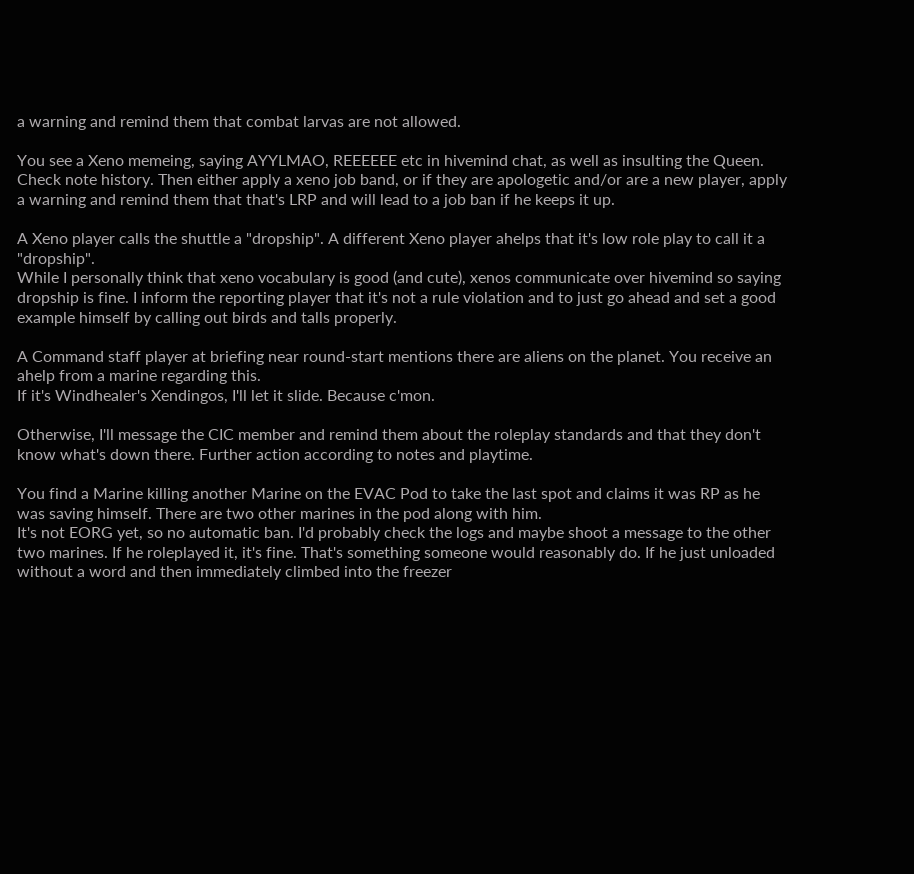a warning and remind them that combat larvas are not allowed.

You see a Xeno memeing, saying AYYLMAO, REEEEEE etc in hivemind chat, as well as insulting the Queen.
Check note history. Then either apply a xeno job band, or if they are apologetic and/or are a new player, apply a warning and remind them that that's LRP and will lead to a job ban if he keeps it up.

A Xeno player calls the shuttle a "dropship". A different Xeno player ahelps that it's low role play to call it a "dropship".
While I personally think that xeno vocabulary is good (and cute), xenos communicate over hivemind so saying dropship is fine. I inform the reporting player that it's not a rule violation and to just go ahead and set a good example himself by calling out birds and talls properly.

A Command staff player at briefing near round-start mentions there are aliens on the planet. You receive an ahelp from a marine regarding this.
If it's Windhealer's Xendingos, I'll let it slide. Because c'mon.

Otherwise, I'll message the CIC member and remind them about the roleplay standards and that they don't know what's down there. Further action according to notes and playtime.

You find a Marine killing another Marine on the EVAC Pod to take the last spot and claims it was RP as he was saving himself. There are two other marines in the pod along with him.
It's not EORG yet, so no automatic ban. I'd probably check the logs and maybe shoot a message to the other two marines. If he roleplayed it, it's fine. That's something someone would reasonably do. If he just unloaded without a word and then immediately climbed into the freezer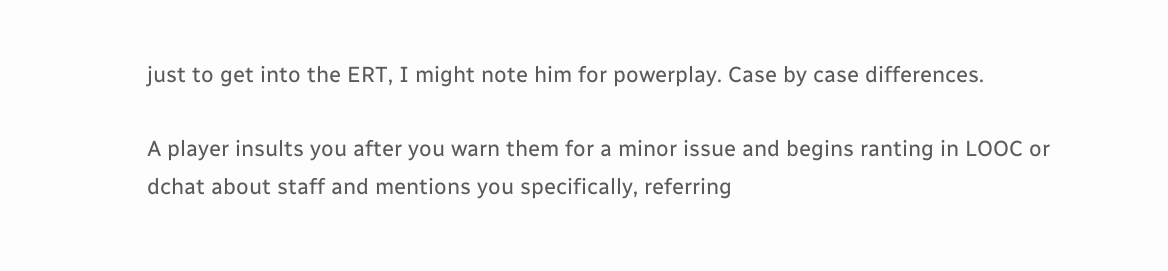just to get into the ERT, I might note him for powerplay. Case by case differences.

A player insults you after you warn them for a minor issue and begins ranting in LOOC or dchat about staff and mentions you specifically, referring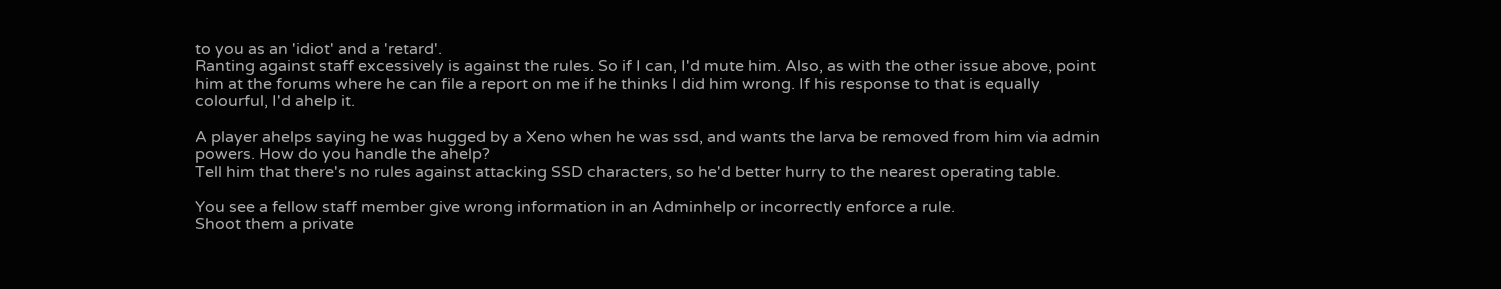to you as an 'idiot' and a 'retard'.
Ranting against staff excessively is against the rules. So if I can, I'd mute him. Also, as with the other issue above, point him at the forums where he can file a report on me if he thinks I did him wrong. If his response to that is equally colourful, I'd ahelp it.

A player ahelps saying he was hugged by a Xeno when he was ssd, and wants the larva be removed from him via admin powers. How do you handle the ahelp?
Tell him that there's no rules against attacking SSD characters, so he'd better hurry to the nearest operating table.

You see a fellow staff member give wrong information in an Adminhelp or incorrectly enforce a rule.
Shoot them a private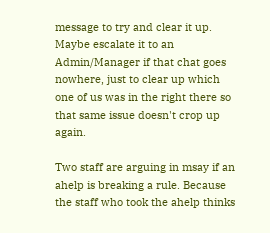message to try and clear it up. Maybe escalate it to an Admin/Manager if that chat goes nowhere, just to clear up which one of us was in the right there so that same issue doesn't crop up again.

Two staff are arguing in msay if an ahelp is breaking a rule. Because the staff who took the ahelp thinks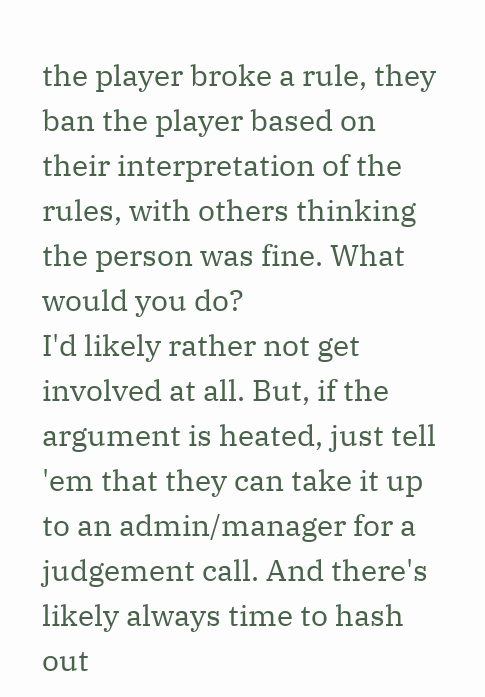the player broke a rule, they ban the player based on their interpretation of the rules, with others thinking the person was fine. What would you do?
I'd likely rather not get involved at all. But, if the argument is heated, just tell 'em that they can take it up to an admin/manager for a judgement call. And there's likely always time to hash out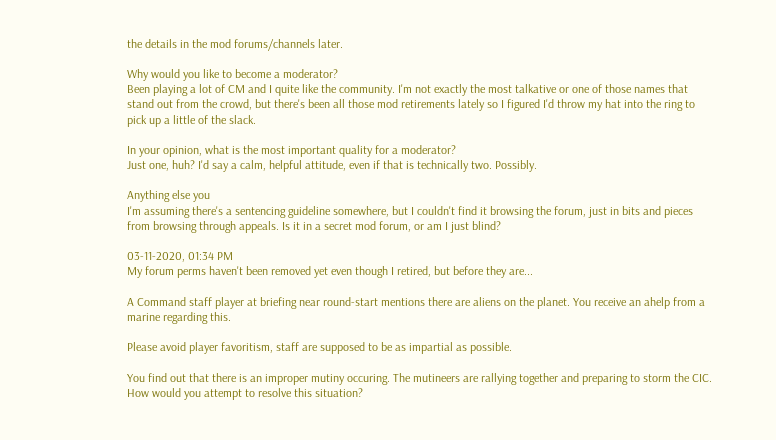the details in the mod forums/channels later.

Why would you like to become a moderator?
Been playing a lot of CM and I quite like the community. I'm not exactly the most talkative or one of those names that stand out from the crowd, but there's been all those mod retirements lately so I figured I'd throw my hat into the ring to pick up a little of the slack.

In your opinion, what is the most important quality for a moderator?
Just one, huh? I'd say a calm, helpful attitude, even if that is technically two. Possibly.

Anything else you
I'm assuming there's a sentencing guideline somewhere, but I couldn't find it browsing the forum, just in bits and pieces from browsing through appeals. Is it in a secret mod forum, or am I just blind?

03-11-2020, 01:34 PM
My forum perms haven't been removed yet even though I retired, but before they are...

A Command staff player at briefing near round-start mentions there are aliens on the planet. You receive an ahelp from a marine regarding this.

Please avoid player favoritism, staff are supposed to be as impartial as possible.

You find out that there is an improper mutiny occuring. The mutineers are rallying together and preparing to storm the CIC. How would you attempt to resolve this situation?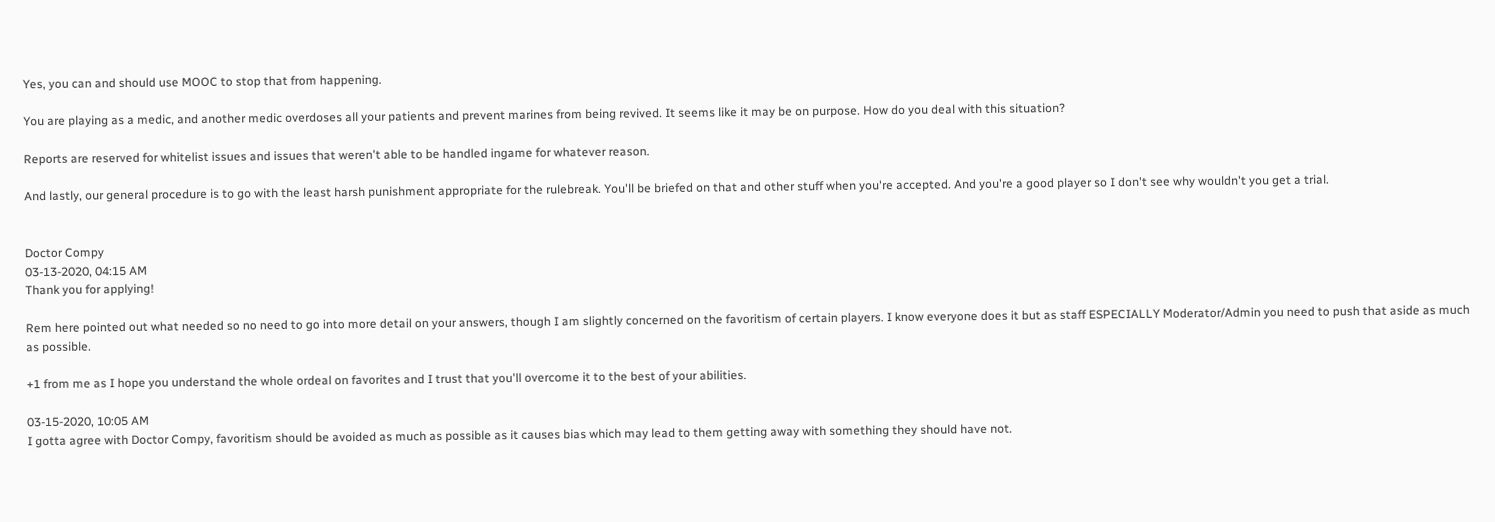Yes, you can and should use MOOC to stop that from happening.

You are playing as a medic, and another medic overdoses all your patients and prevent marines from being revived. It seems like it may be on purpose. How do you deal with this situation?

Reports are reserved for whitelist issues and issues that weren't able to be handled ingame for whatever reason.

And lastly, our general procedure is to go with the least harsh punishment appropriate for the rulebreak. You'll be briefed on that and other stuff when you're accepted. And you're a good player so I don't see why wouldn't you get a trial.


Doctor Compy
03-13-2020, 04:15 AM
Thank you for applying!

Rem here pointed out what needed so no need to go into more detail on your answers, though I am slightly concerned on the favoritism of certain players. I know everyone does it but as staff ESPECIALLY Moderator/Admin you need to push that aside as much as possible.

+1 from me as I hope you understand the whole ordeal on favorites and I trust that you'll overcome it to the best of your abilities.

03-15-2020, 10:05 AM
I gotta agree with Doctor Compy, favoritism should be avoided as much as possible as it causes bias which may lead to them getting away with something they should have not.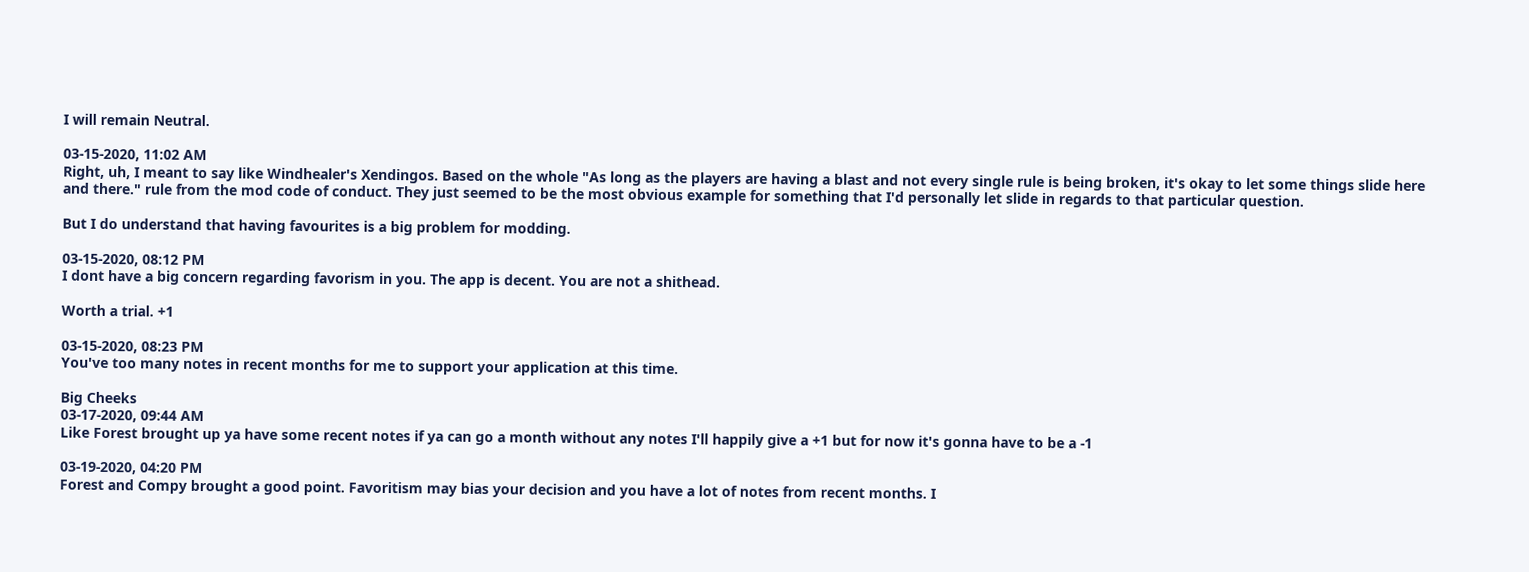I will remain Neutral.

03-15-2020, 11:02 AM
Right, uh, I meant to say like Windhealer's Xendingos. Based on the whole "As long as the players are having a blast and not every single rule is being broken, it's okay to let some things slide here and there." rule from the mod code of conduct. They just seemed to be the most obvious example for something that I'd personally let slide in regards to that particular question.

But I do understand that having favourites is a big problem for modding.

03-15-2020, 08:12 PM
I dont have a big concern regarding favorism in you. The app is decent. You are not a shithead.

Worth a trial. +1

03-15-2020, 08:23 PM
You've too many notes in recent months for me to support your application at this time.

Big Cheeks
03-17-2020, 09:44 AM
Like Forest brought up ya have some recent notes if ya can go a month without any notes I'll happily give a +1 but for now it's gonna have to be a -1

03-19-2020, 04:20 PM
Forest and Compy brought a good point. Favoritism may bias your decision and you have a lot of notes from recent months. I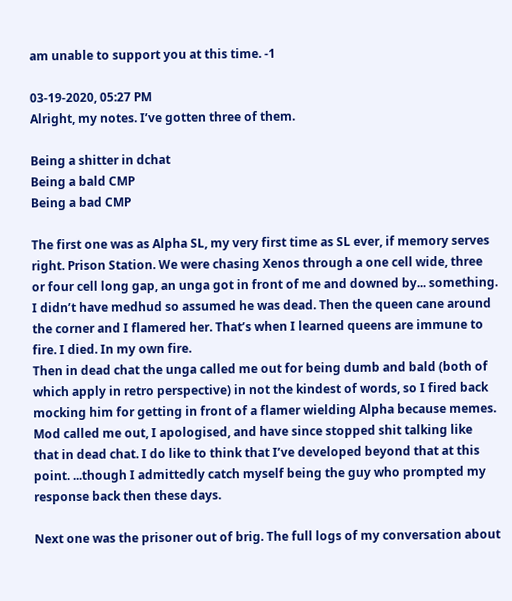am unable to support you at this time. -1

03-19-2020, 05:27 PM
Alright, my notes. I’ve gotten three of them.

Being a shitter in dchat
Being a bald CMP
Being a bad CMP

The first one was as Alpha SL, my very first time as SL ever, if memory serves right. Prison Station. We were chasing Xenos through a one cell wide, three or four cell long gap, an unga got in front of me and downed by... something. I didn’t have medhud so assumed he was dead. Then the queen cane around the corner and I flamered her. That’s when I learned queens are immune to fire. I died. In my own fire.
Then in dead chat the unga called me out for being dumb and bald (both of which apply in retro perspective) in not the kindest of words, so I fired back mocking him for getting in front of a flamer wielding Alpha because memes. Mod called me out, I apologised, and have since stopped shit talking like that in dead chat. I do like to think that I’ve developed beyond that at this point. ...though I admittedly catch myself being the guy who prompted my response back then these days.

Next one was the prisoner out of brig. The full logs of my conversation about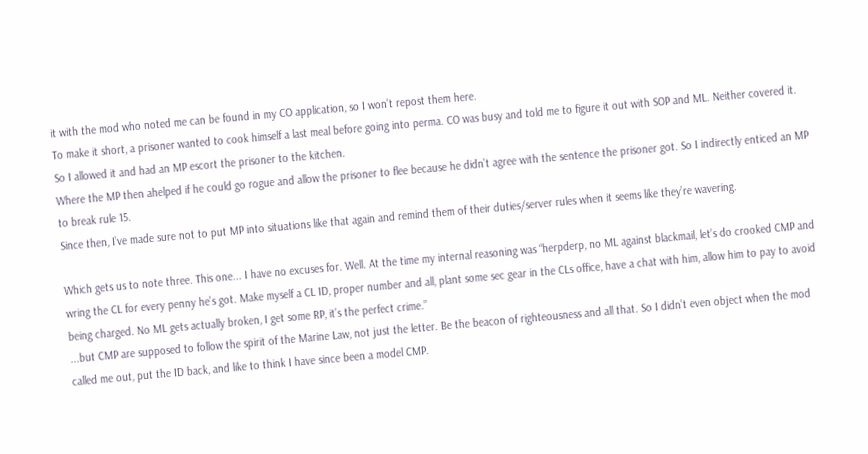it with the mod who noted me can be found in my CO application, so I won’t repost them here.
To make it short, a prisoner wanted to cook himself a last meal before going into perma. CO was busy and told me to figure it out with SOP and ML. Neither covered it. So I allowed it and had an MP escort the prisoner to the kitchen.
Where the MP then ahelped if he could go rogue and allow the prisoner to flee because he didn’t agree with the sentence the prisoner got. So I indirectly enticed an MP to break rule 15.
Since then, I’ve made sure not to put MP into situations like that again and remind them of their duties/server rules when it seems like they’re wavering.

Which gets us to note three. This one... I have no excuses for. Well. At the time my internal reasoning was “herpderp, no ML against blackmail, let’s do crooked CMP and wring the CL for every penny he’s got. Make myself a CL ID, proper number and all, plant some sec gear in the CLs office, have a chat with him, allow him to pay to avoid being charged. No ML gets actually broken, I get some RP, it’s the perfect crime.”
...but CMP are supposed to follow the spirit of the Marine Law, not just the letter. Be the beacon of righteousness and all that. So I didn’t even object when the mod called me out, put the ID back, and like to think I have since been a model CMP.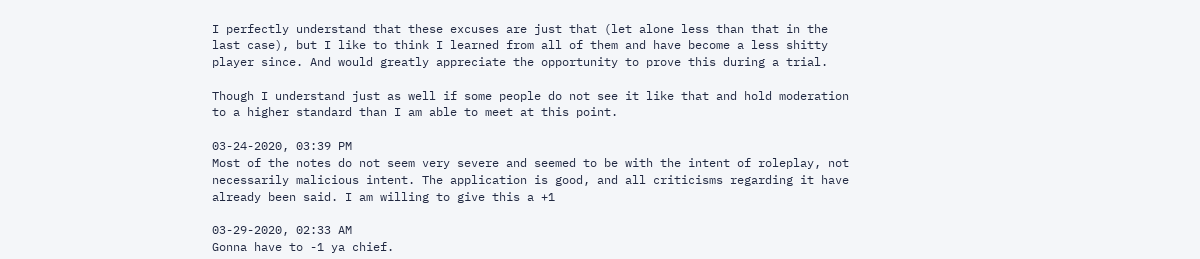I perfectly understand that these excuses are just that (let alone less than that in the last case), but I like to think I learned from all of them and have become a less shitty player since. And would greatly appreciate the opportunity to prove this during a trial.

Though I understand just as well if some people do not see it like that and hold moderation to a higher standard than I am able to meet at this point.

03-24-2020, 03:39 PM
Most of the notes do not seem very severe and seemed to be with the intent of roleplay, not necessarily malicious intent. The application is good, and all criticisms regarding it have already been said. I am willing to give this a +1

03-29-2020, 02:33 AM
Gonna have to -1 ya chief.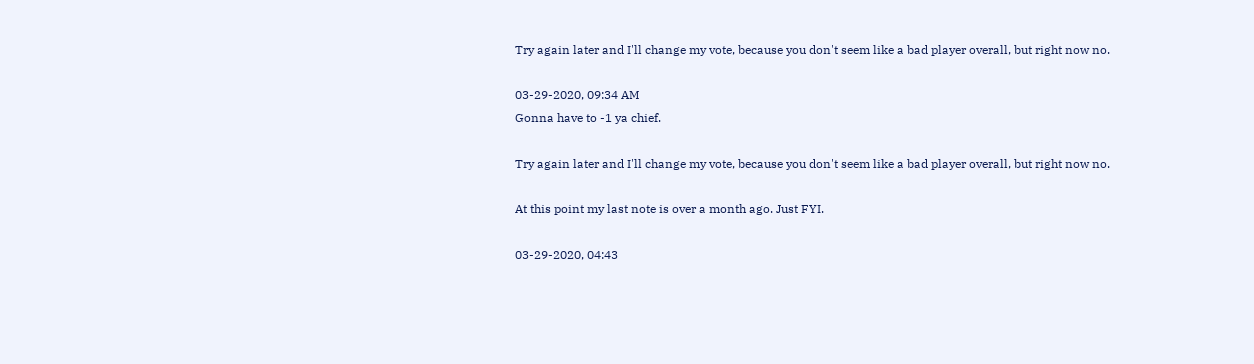Try again later and I'll change my vote, because you don't seem like a bad player overall, but right now no.

03-29-2020, 09:34 AM
Gonna have to -1 ya chief.

Try again later and I'll change my vote, because you don't seem like a bad player overall, but right now no.

At this point my last note is over a month ago. Just FYI.

03-29-2020, 04:43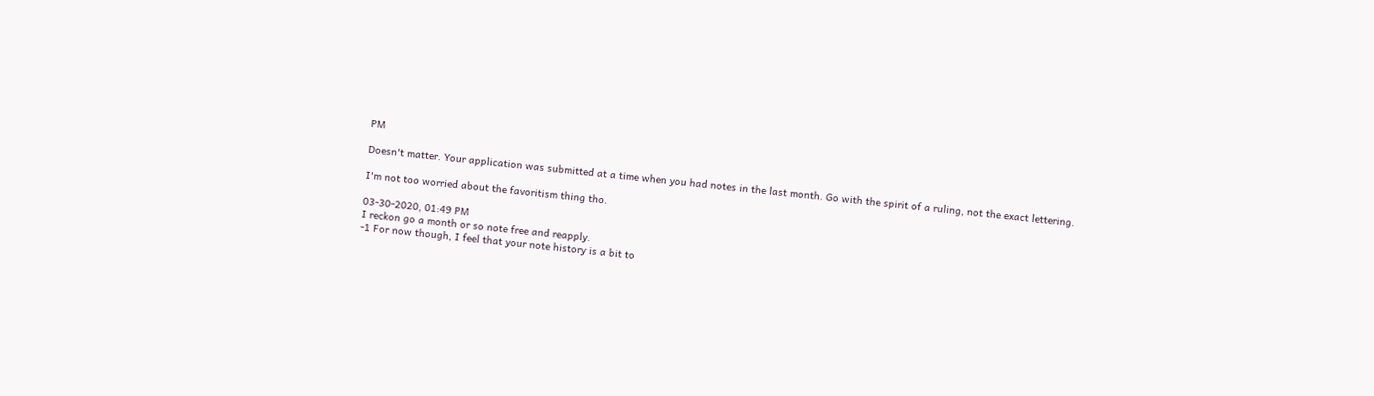PM

Doesn't matter. Your application was submitted at a time when you had notes in the last month. Go with the spirit of a ruling, not the exact lettering.

I'm not too worried about the favoritism thing tho.

03-30-2020, 01:49 PM
I reckon go a month or so note free and reapply.
-1 For now though, I feel that your note history is a bit to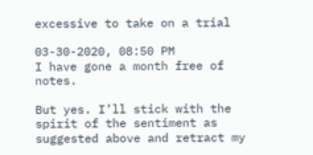excessive to take on a trial

03-30-2020, 08:50 PM
I have gone a month free of notes.

But yes. I’ll stick with the spirit of the sentiment as suggested above and retract my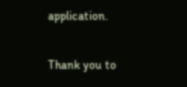application.

Thank you to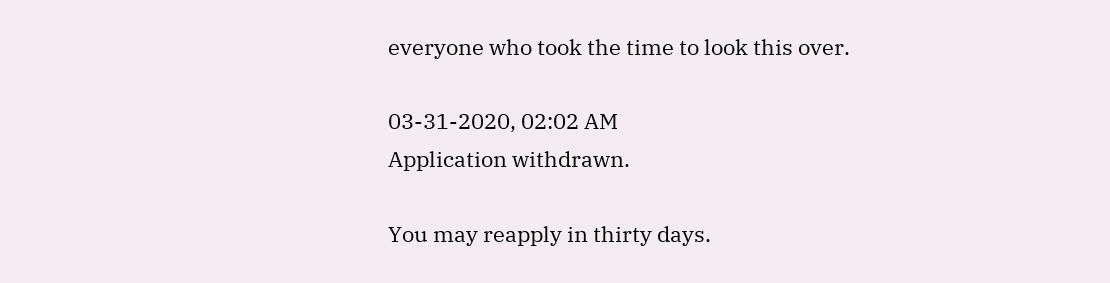everyone who took the time to look this over.

03-31-2020, 02:02 AM
Application withdrawn.

You may reapply in thirty days.